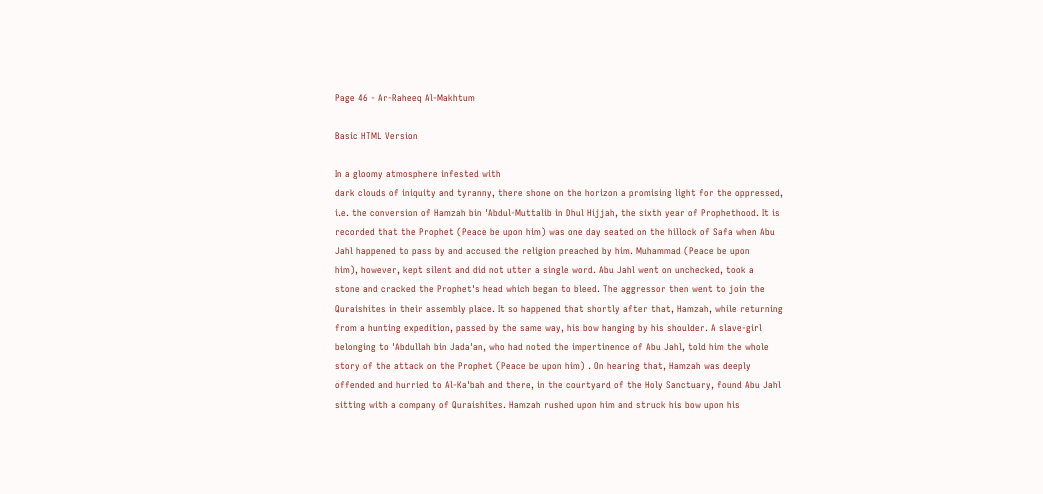Page 46 - Ar-Raheeq Al-Makhtum

Basic HTML Version

In a gloomy atmosphere infested with
dark clouds of iniquity and tyranny, there shone on the horizon a promising light for the oppressed,
i.e. the conversion of Hamzah bin 'Abdul-Muttalib in Dhul Hijjah, the sixth year of Prophethood. It is
recorded that the Prophet (Peace be upon him) was one day seated on the hillock of Safa when Abu
Jahl happened to pass by and accused the religion preached by him. Muhammad (Peace be upon
him), however, kept silent and did not utter a single word. Abu Jahl went on unchecked, took a
stone and cracked the Prophet's head which began to bleed. The aggressor then went to join the
Quraishites in their assembly place. It so happened that shortly after that, Hamzah, while returning
from a hunting expedition, passed by the same way, his bow hanging by his shoulder. A slave-girl
belonging to 'Abdullah bin Jada'an, who had noted the impertinence of Abu Jahl, told him the whole
story of the attack on the Prophet (Peace be upon him) . On hearing that, Hamzah was deeply
offended and hurried to Al-Ka'bah and there, in the courtyard of the Holy Sanctuary, found Abu Jahl
sitting with a company of Quraishites. Hamzah rushed upon him and struck his bow upon his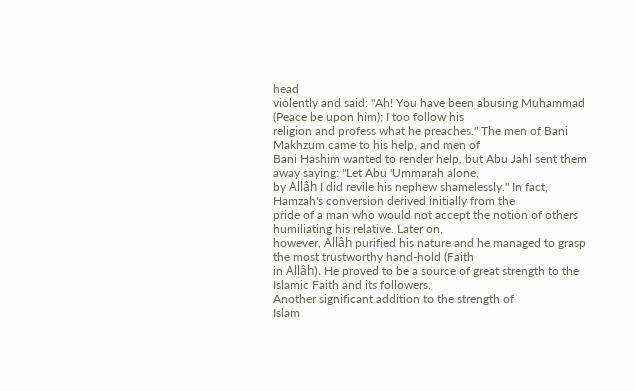head
violently and said: "Ah! You have been abusing Muhammad (Peace be upon him); I too follow his
religion and profess what he preaches." The men of Bani Makhzum came to his help, and men of
Bani Hashim wanted to render help, but Abu Jahl sent them away saying: "Let Abu 'Ummarah alone,
by Allâh I did revile his nephew shamelessly." In fact, Hamzah's conversion derived initially from the
pride of a man who would not accept the notion of others humiliating his relative. Later on,
however, Allâh purified his nature and he managed to grasp the most trustworthy hand-hold (Faith
in Allâh). He proved to be a source of great strength to the Islamic Faith and its followers.
Another significant addition to the strength of
Islam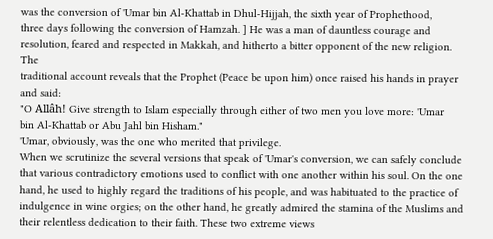was the conversion of 'Umar bin Al-Khattab in Dhul-Hijjah, the sixth year of Prophethood,
three days following the conversion of Hamzah. ] He was a man of dauntless courage and
resolution, feared and respected in Makkah, and hitherto a bitter opponent of the new religion. The
traditional account reveals that the Prophet (Peace be upon him) once raised his hands in prayer
and said:
"O Allâh! Give strength to Islam especially through either of two men you love more: 'Umar
bin Al-Khattab or Abu Jahl bin Hisham."
'Umar, obviously, was the one who merited that privilege.
When we scrutinize the several versions that speak of 'Umar's conversion, we can safely conclude
that various contradictory emotions used to conflict with one another within his soul. On the one
hand, he used to highly regard the traditions of his people, and was habituated to the practice of
indulgence in wine orgies; on the other hand, he greatly admired the stamina of the Muslims and
their relentless dedication to their faith. These two extreme views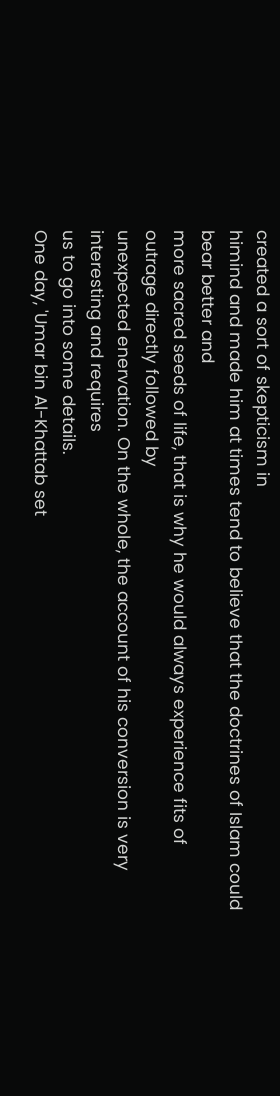created a sort of skepticism in
himind and made him at times tend to believe that the doctrines of Islam could bear better and
more sacred seeds of life, that is why he would always experience fits of outrage directly followed by
unexpected enervation. On the whole, the account of his conversion is very interesting and requires
us to go into some details.
One day, 'Umar bin Al-Khattab set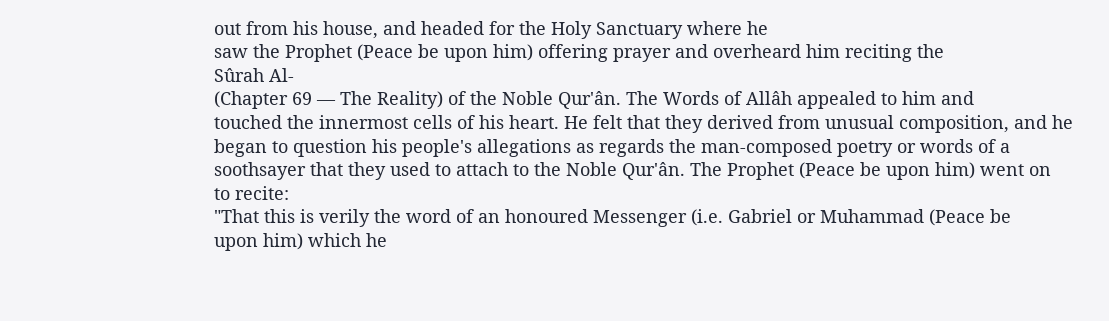out from his house, and headed for the Holy Sanctuary where he
saw the Prophet (Peace be upon him) offering prayer and overheard him reciting the
Sûrah Al-
(Chapter 69 — The Reality) of the Noble Qur'ân. The Words of Allâh appealed to him and
touched the innermost cells of his heart. He felt that they derived from unusual composition, and he
began to question his people's allegations as regards the man-composed poetry or words of a
soothsayer that they used to attach to the Noble Qur'ân. The Prophet (Peace be upon him) went on
to recite:
"That this is verily the word of an honoured Messenger (i.e. Gabriel or Muhammad (Peace be
upon him) which he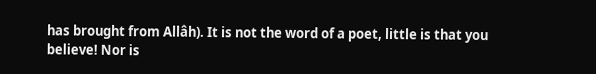has brought from Allâh). It is not the word of a poet, little is that you
believe! Nor is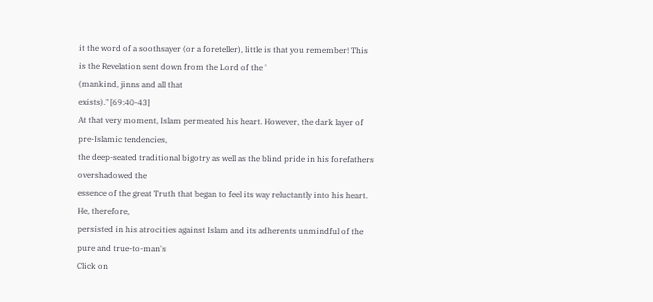it the word of a soothsayer (or a foreteller), little is that you remember! This
is the Revelation sent down from the Lord of the '
(mankind, jinns and all that
exists)." [69:40-43]
At that very moment, Islam permeated his heart. However, the dark layer of pre-Islamic tendencies,
the deep-seated traditional bigotry as well as the blind pride in his forefathers overshadowed the
essence of the great Truth that began to feel its way reluctantly into his heart. He, therefore,
persisted in his atrocities against Islam and its adherents unmindful of the pure and true-to-man's
Click on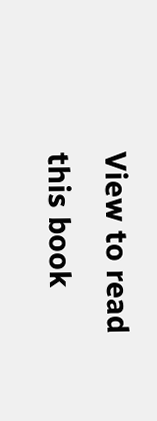View to read this book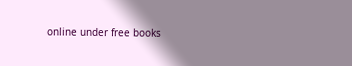online under free books